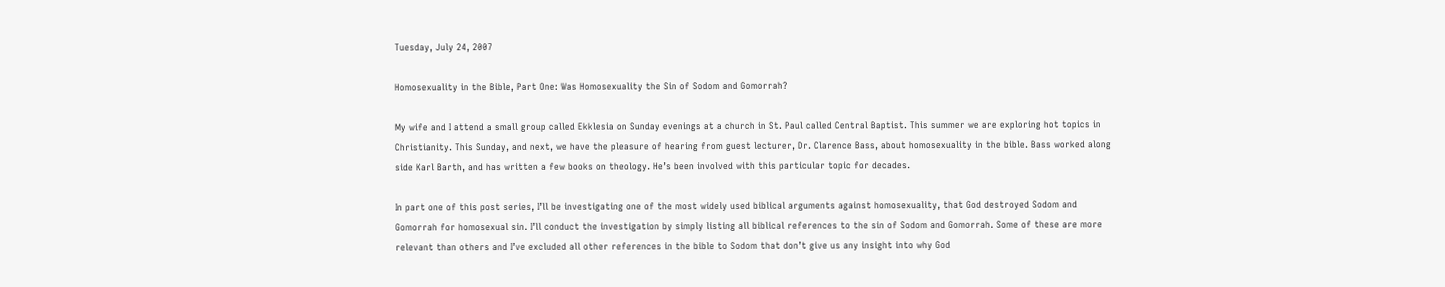Tuesday, July 24, 2007

Homosexuality in the Bible, Part One: Was Homosexuality the Sin of Sodom and Gomorrah?

My wife and I attend a small group called Ekklesia on Sunday evenings at a church in St. Paul called Central Baptist. This summer we are exploring hot topics in Christianity. This Sunday, and next, we have the pleasure of hearing from guest lecturer, Dr. Clarence Bass, about homosexuality in the bible. Bass worked along side Karl Barth, and has written a few books on theology. He’s been involved with this particular topic for decades.

In part one of this post series, I’ll be investigating one of the most widely used biblical arguments against homosexuality, that God destroyed Sodom and Gomorrah for homosexual sin. I’ll conduct the investigation by simply listing all biblical references to the sin of Sodom and Gomorrah. Some of these are more relevant than others and I’ve excluded all other references in the bible to Sodom that don’t give us any insight into why God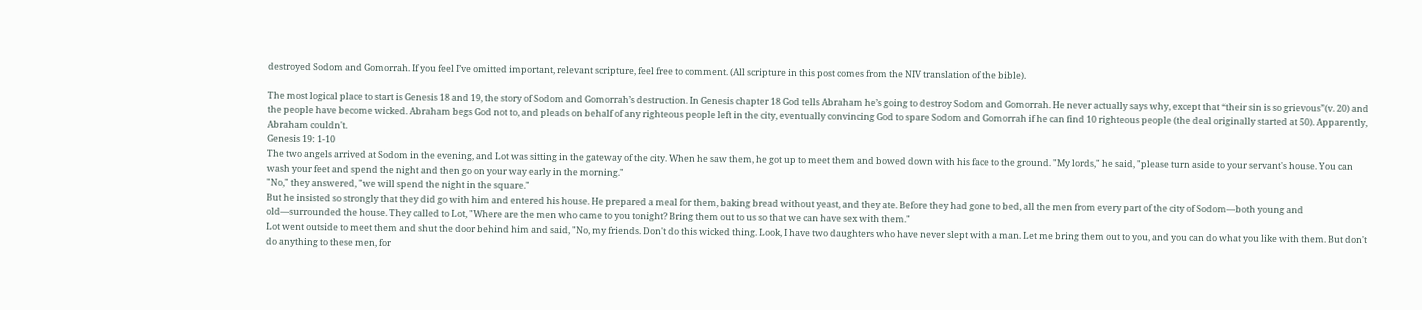destroyed Sodom and Gomorrah. If you feel I’ve omitted important, relevant scripture, feel free to comment. (All scripture in this post comes from the NIV translation of the bible).

The most logical place to start is Genesis 18 and 19, the story of Sodom and Gomorrah’s destruction. In Genesis chapter 18 God tells Abraham he’s going to destroy Sodom and Gomorrah. He never actually says why, except that “their sin is so grievous”(v. 20) and the people have become wicked. Abraham begs God not to, and pleads on behalf of any righteous people left in the city, eventually convincing God to spare Sodom and Gomorrah if he can find 10 righteous people (the deal originally started at 50). Apparently, Abraham couldn't.
Genesis 19: 1-10
The two angels arrived at Sodom in the evening, and Lot was sitting in the gateway of the city. When he saw them, he got up to meet them and bowed down with his face to the ground. "My lords," he said, "please turn aside to your servant's house. You can wash your feet and spend the night and then go on your way early in the morning."
"No," they answered, "we will spend the night in the square."
But he insisted so strongly that they did go with him and entered his house. He prepared a meal for them, baking bread without yeast, and they ate. Before they had gone to bed, all the men from every part of the city of Sodom—both young and old—surrounded the house. They called to Lot, "Where are the men who came to you tonight? Bring them out to us so that we can have sex with them."
Lot went outside to meet them and shut the door behind him and said, "No, my friends. Don't do this wicked thing. Look, I have two daughters who have never slept with a man. Let me bring them out to you, and you can do what you like with them. But don't do anything to these men, for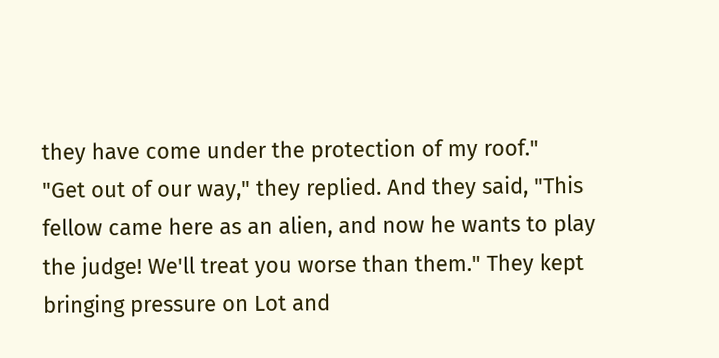they have come under the protection of my roof."
"Get out of our way," they replied. And they said, "This fellow came here as an alien, and now he wants to play the judge! We'll treat you worse than them." They kept bringing pressure on Lot and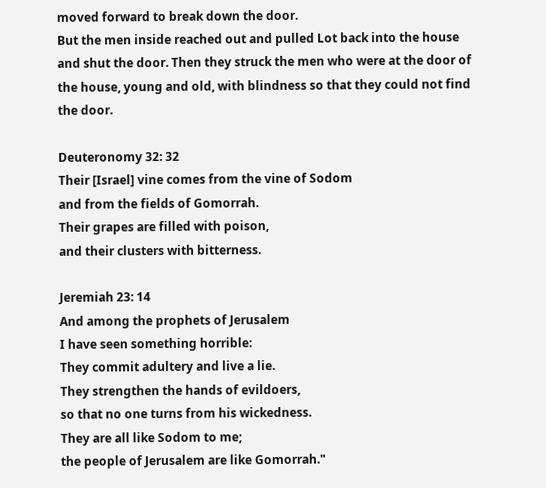moved forward to break down the door.
But the men inside reached out and pulled Lot back into the house and shut the door. Then they struck the men who were at the door of the house, young and old, with blindness so that they could not find the door.

Deuteronomy 32: 32
Their [Israel] vine comes from the vine of Sodom
and from the fields of Gomorrah.
Their grapes are filled with poison,
and their clusters with bitterness.

Jeremiah 23: 14
And among the prophets of Jerusalem
I have seen something horrible:
They commit adultery and live a lie.
They strengthen the hands of evildoers,
so that no one turns from his wickedness.
They are all like Sodom to me;
the people of Jerusalem are like Gomorrah."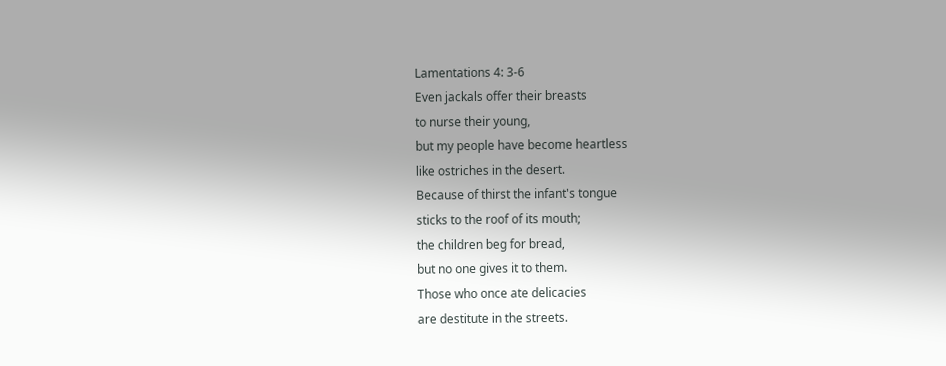Lamentations 4: 3-6
Even jackals offer their breasts
to nurse their young,
but my people have become heartless
like ostriches in the desert.
Because of thirst the infant's tongue
sticks to the roof of its mouth;
the children beg for bread,
but no one gives it to them.
Those who once ate delicacies
are destitute in the streets.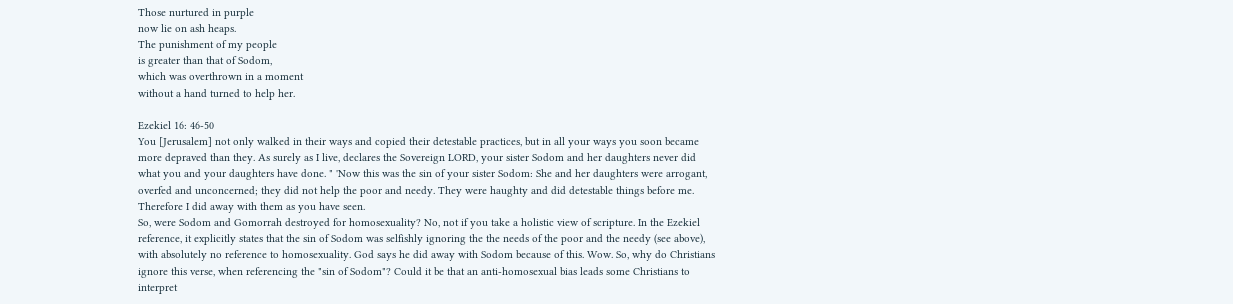Those nurtured in purple
now lie on ash heaps.
The punishment of my people
is greater than that of Sodom,
which was overthrown in a moment
without a hand turned to help her.

Ezekiel 16: 46-50
You [Jerusalem] not only walked in their ways and copied their detestable practices, but in all your ways you soon became more depraved than they. As surely as I live, declares the Sovereign LORD, your sister Sodom and her daughters never did what you and your daughters have done. " 'Now this was the sin of your sister Sodom: She and her daughters were arrogant, overfed and unconcerned; they did not help the poor and needy. They were haughty and did detestable things before me. Therefore I did away with them as you have seen.
So, were Sodom and Gomorrah destroyed for homosexuality? No, not if you take a holistic view of scripture. In the Ezekiel reference, it explicitly states that the sin of Sodom was selfishly ignoring the the needs of the poor and the needy (see above), with absolutely no reference to homosexuality. God says he did away with Sodom because of this. Wow. So, why do Christians ignore this verse, when referencing the "sin of Sodom"? Could it be that an anti-homosexual bias leads some Christians to interpret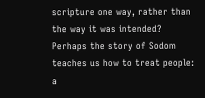scripture one way, rather than the way it was intended? Perhaps the story of Sodom teaches us how to treat people: a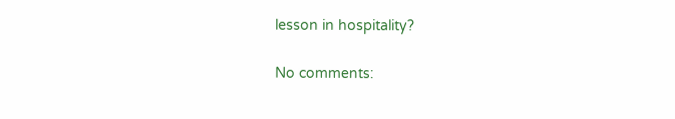lesson in hospitality?

No comments: